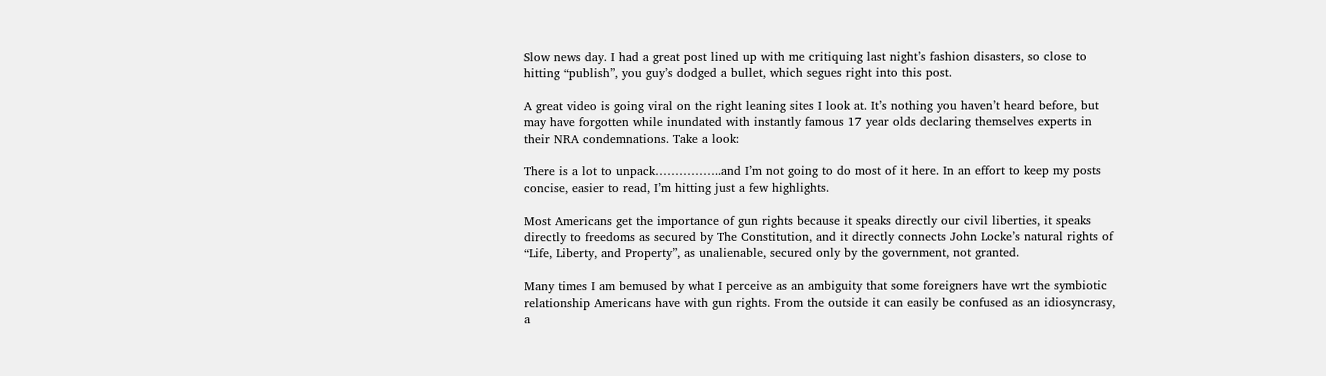Slow news day. I had a great post lined up with me critiquing last night’s fashion disasters, so close to hitting “publish”, you guy’s dodged a bullet, which segues right into this post.

A great video is going viral on the right leaning sites I look at. It’s nothing you haven’t heard before, but may have forgotten while inundated with instantly famous 17 year olds declaring themselves experts in their NRA condemnations. Take a look:

There is a lot to unpack……………..and I’m not going to do most of it here. In an effort to keep my posts concise, easier to read, I’m hitting just a few highlights.

Most Americans get the importance of gun rights because it speaks directly our civil liberties, it speaks directly to freedoms as secured by The Constitution, and it directly connects John Locke’s natural rights of “Life, Liberty, and Property”, as unalienable, secured only by the government, not granted.

Many times I am bemused by what I perceive as an ambiguity that some foreigners have wrt the symbiotic relationship Americans have with gun rights. From the outside it can easily be confused as an idiosyncrasy, a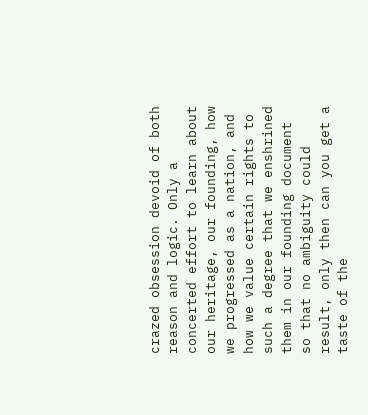crazed obsession devoid of both reason and logic. Only a concerted effort to learn about our heritage, our founding, how we progressed as a nation, and how we value certain rights to such a degree that we enshrined them in our founding document so that no ambiguity could result, only then can you get a taste of the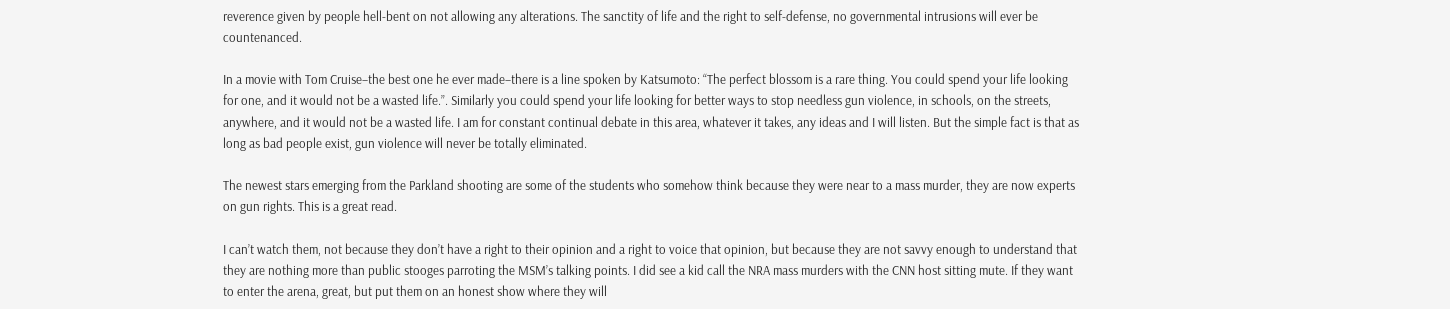reverence given by people hell-bent on not allowing any alterations. The sanctity of life and the right to self-defense, no governmental intrusions will ever be countenanced.

In a movie with Tom Cruise–the best one he ever made–there is a line spoken by Katsumoto: “The perfect blossom is a rare thing. You could spend your life looking for one, and it would not be a wasted life.”. Similarly you could spend your life looking for better ways to stop needless gun violence, in schools, on the streets, anywhere, and it would not be a wasted life. I am for constant continual debate in this area, whatever it takes, any ideas and I will listen. But the simple fact is that as long as bad people exist, gun violence will never be totally eliminated.

The newest stars emerging from the Parkland shooting are some of the students who somehow think because they were near to a mass murder, they are now experts on gun rights. This is a great read.

I can’t watch them, not because they don’t have a right to their opinion and a right to voice that opinion, but because they are not savvy enough to understand that they are nothing more than public stooges parroting the MSM’s talking points. I did see a kid call the NRA mass murders with the CNN host sitting mute. If they want to enter the arena, great, but put them on an honest show where they will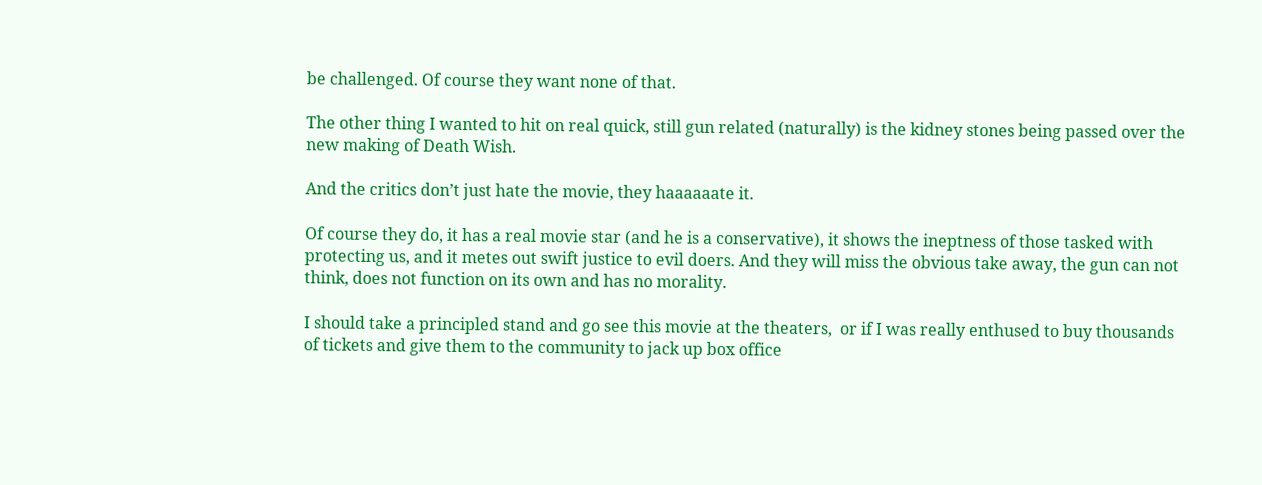be challenged. Of course they want none of that.

The other thing I wanted to hit on real quick, still gun related (naturally) is the kidney stones being passed over the new making of Death Wish.

And the critics don’t just hate the movie, they haaaaaate it.

Of course they do, it has a real movie star (and he is a conservative), it shows the ineptness of those tasked with protecting us, and it metes out swift justice to evil doers. And they will miss the obvious take away, the gun can not think, does not function on its own and has no morality.

I should take a principled stand and go see this movie at the theaters,  or if I was really enthused to buy thousands of tickets and give them to the community to jack up box office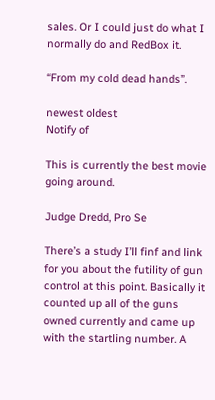sales. Or I could just do what I normally do and RedBox it.

“From my cold dead hands”.

newest oldest
Notify of

This is currently the best movie going around.

Judge Dredd, Pro Se

There’s a study I’ll finf and link for you about the futility of gun control at this point. Basically it counted up all of the guns owned currently and came up with the startling number. A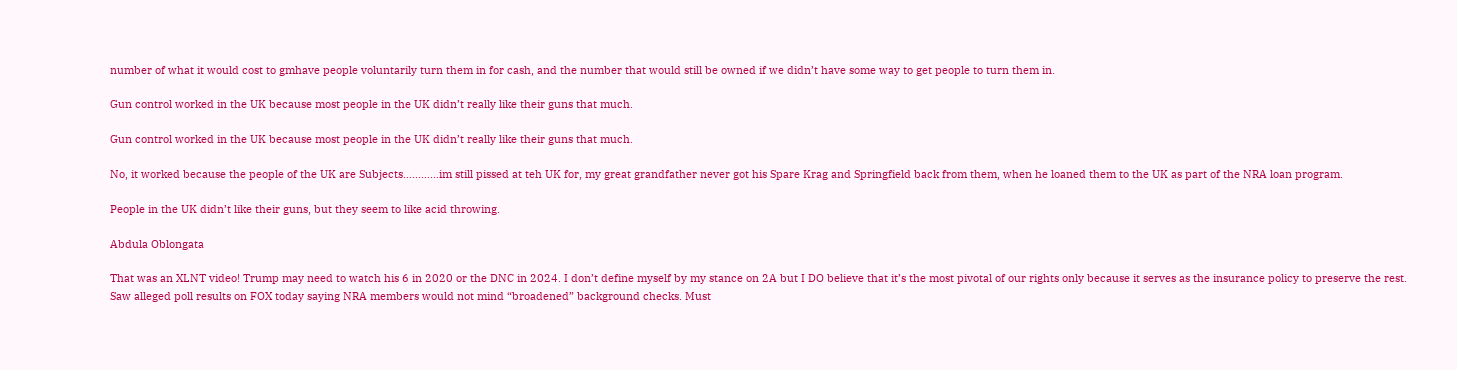number of what it would cost to gmhave people voluntarily turn them in for cash, and the number that would still be owned if we didn’t have some way to get people to turn them in.

Gun control worked in the UK because most people in the UK didn’t really like their guns that much.

Gun control worked in the UK because most people in the UK didn’t really like their guns that much.

No, it worked because the people of the UK are Subjects…………im still pissed at teh UK for, my great grandfather never got his Spare Krag and Springfield back from them, when he loaned them to the UK as part of the NRA loan program.

People in the UK didn’t like their guns, but they seem to like acid throwing.

Abdula Oblongata

That was an XLNT video! Trump may need to watch his 6 in 2020 or the DNC in 2024. I don’t define myself by my stance on 2A but I DO believe that it’s the most pivotal of our rights only because it serves as the insurance policy to preserve the rest.
Saw alleged poll results on FOX today saying NRA members would not mind “broadened” background checks. Must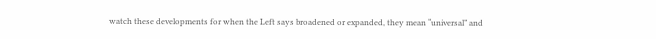watch these developments for when the Left says broadened or expanded, they mean “universal” and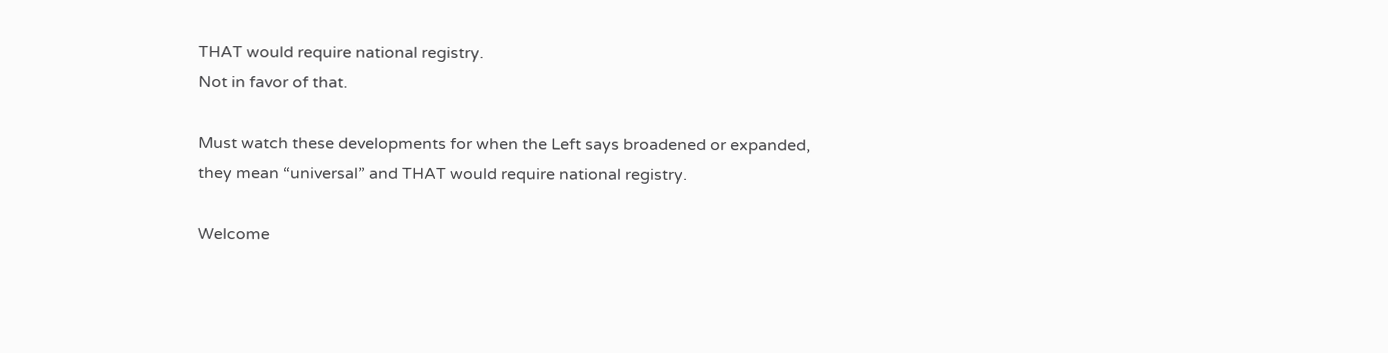THAT would require national registry.
Not in favor of that.

Must watch these developments for when the Left says broadened or expanded, they mean “universal” and THAT would require national registry.

Welcome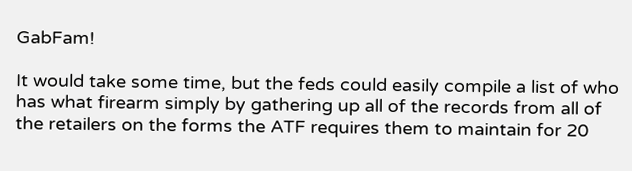GabFam!

It would take some time, but the feds could easily compile a list of who has what firearm simply by gathering up all of the records from all of the retailers on the forms the ATF requires them to maintain for 20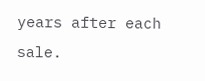years after each sale.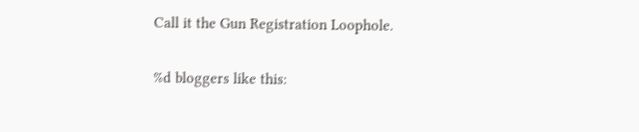Call it the Gun Registration Loophole.

%d bloggers like this: